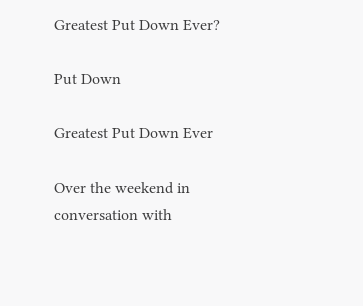Greatest Put Down Ever?

Put Down

Greatest Put Down Ever

Over the weekend in conversation with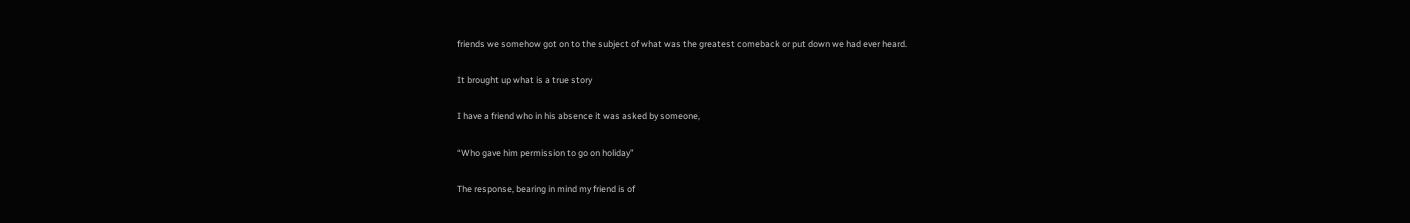friends we somehow got on to the subject of what was the greatest comeback or put down we had ever heard.

It brought up what is a true story

I have a friend who in his absence it was asked by someone,

“Who gave him permission to go on holiday”

The response, bearing in mind my friend is of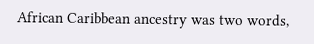African Caribbean ancestry was two words,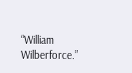“William Wilberforce.”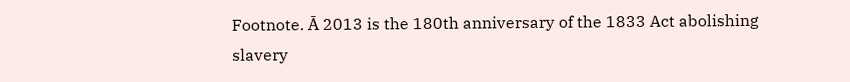Footnote. Ā 2013 is the 180th anniversary of the 1833 Act abolishing slavery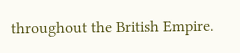throughout the British Empire.